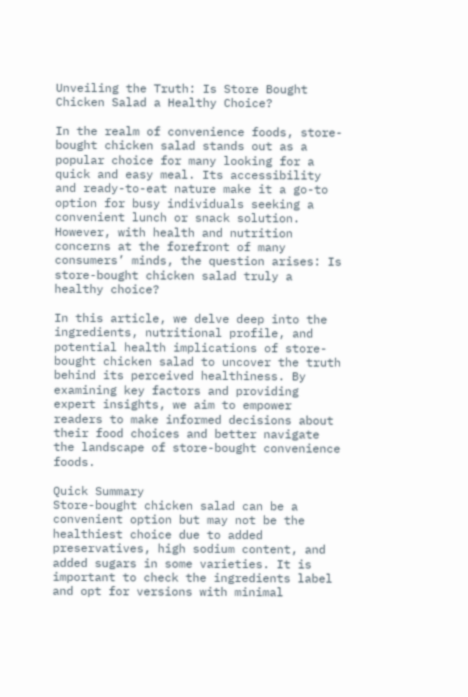Unveiling the Truth: Is Store Bought Chicken Salad a Healthy Choice?

In the realm of convenience foods, store-bought chicken salad stands out as a popular choice for many looking for a quick and easy meal. Its accessibility and ready-to-eat nature make it a go-to option for busy individuals seeking a convenient lunch or snack solution. However, with health and nutrition concerns at the forefront of many consumers’ minds, the question arises: Is store-bought chicken salad truly a healthy choice?

In this article, we delve deep into the ingredients, nutritional profile, and potential health implications of store-bought chicken salad to uncover the truth behind its perceived healthiness. By examining key factors and providing expert insights, we aim to empower readers to make informed decisions about their food choices and better navigate the landscape of store-bought convenience foods.

Quick Summary
Store-bought chicken salad can be a convenient option but may not be the healthiest choice due to added preservatives, high sodium content, and added sugars in some varieties. It is important to check the ingredients label and opt for versions with minimal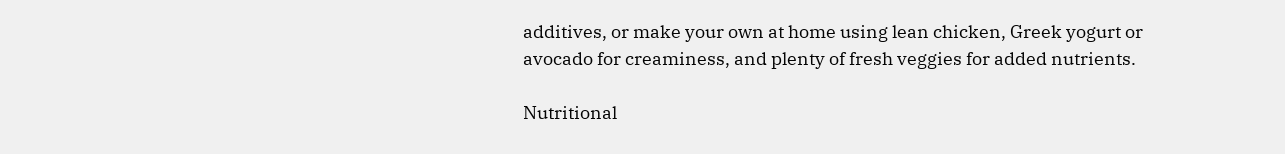additives, or make your own at home using lean chicken, Greek yogurt or avocado for creaminess, and plenty of fresh veggies for added nutrients.

Nutritional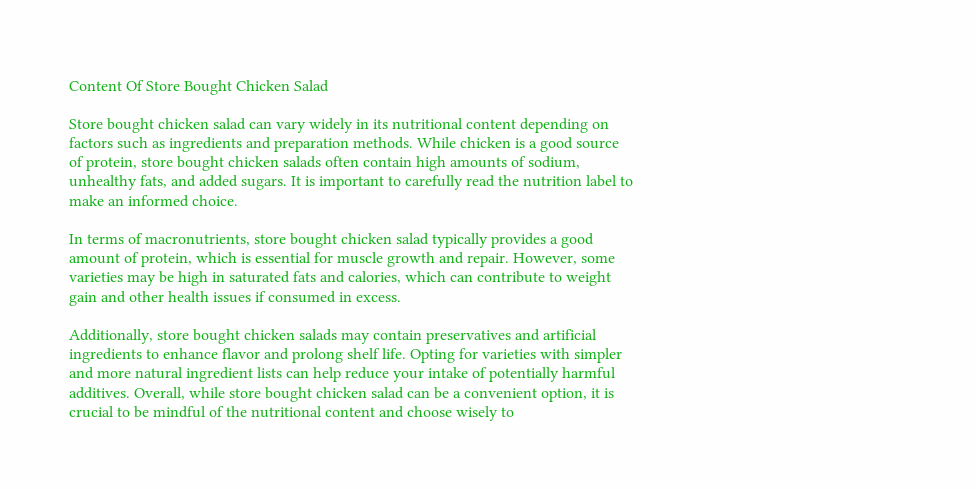Content Of Store Bought Chicken Salad

Store bought chicken salad can vary widely in its nutritional content depending on factors such as ingredients and preparation methods. While chicken is a good source of protein, store bought chicken salads often contain high amounts of sodium, unhealthy fats, and added sugars. It is important to carefully read the nutrition label to make an informed choice.

In terms of macronutrients, store bought chicken salad typically provides a good amount of protein, which is essential for muscle growth and repair. However, some varieties may be high in saturated fats and calories, which can contribute to weight gain and other health issues if consumed in excess.

Additionally, store bought chicken salads may contain preservatives and artificial ingredients to enhance flavor and prolong shelf life. Opting for varieties with simpler and more natural ingredient lists can help reduce your intake of potentially harmful additives. Overall, while store bought chicken salad can be a convenient option, it is crucial to be mindful of the nutritional content and choose wisely to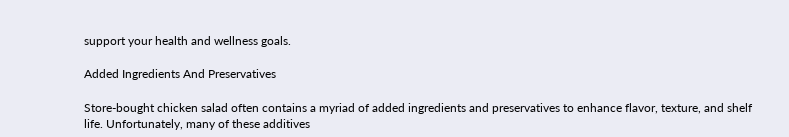support your health and wellness goals.

Added Ingredients And Preservatives

Store-bought chicken salad often contains a myriad of added ingredients and preservatives to enhance flavor, texture, and shelf life. Unfortunately, many of these additives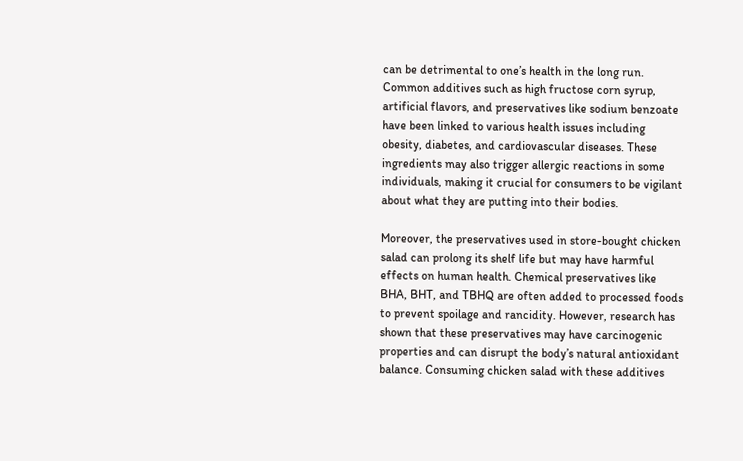can be detrimental to one’s health in the long run. Common additives such as high fructose corn syrup, artificial flavors, and preservatives like sodium benzoate have been linked to various health issues including obesity, diabetes, and cardiovascular diseases. These ingredients may also trigger allergic reactions in some individuals, making it crucial for consumers to be vigilant about what they are putting into their bodies.

Moreover, the preservatives used in store-bought chicken salad can prolong its shelf life but may have harmful effects on human health. Chemical preservatives like BHA, BHT, and TBHQ are often added to processed foods to prevent spoilage and rancidity. However, research has shown that these preservatives may have carcinogenic properties and can disrupt the body’s natural antioxidant balance. Consuming chicken salad with these additives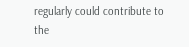regularly could contribute to the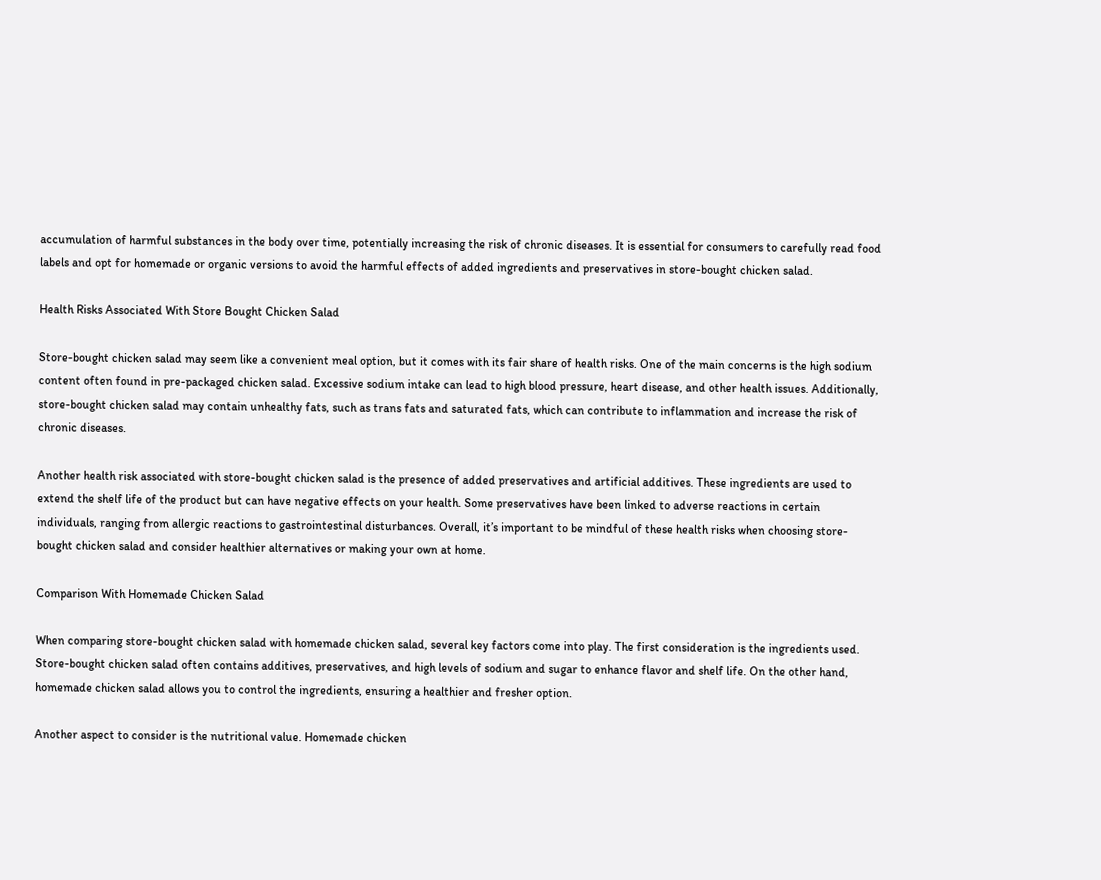accumulation of harmful substances in the body over time, potentially increasing the risk of chronic diseases. It is essential for consumers to carefully read food labels and opt for homemade or organic versions to avoid the harmful effects of added ingredients and preservatives in store-bought chicken salad.

Health Risks Associated With Store Bought Chicken Salad

Store-bought chicken salad may seem like a convenient meal option, but it comes with its fair share of health risks. One of the main concerns is the high sodium content often found in pre-packaged chicken salad. Excessive sodium intake can lead to high blood pressure, heart disease, and other health issues. Additionally, store-bought chicken salad may contain unhealthy fats, such as trans fats and saturated fats, which can contribute to inflammation and increase the risk of chronic diseases.

Another health risk associated with store-bought chicken salad is the presence of added preservatives and artificial additives. These ingredients are used to extend the shelf life of the product but can have negative effects on your health. Some preservatives have been linked to adverse reactions in certain individuals, ranging from allergic reactions to gastrointestinal disturbances. Overall, it’s important to be mindful of these health risks when choosing store-bought chicken salad and consider healthier alternatives or making your own at home.

Comparison With Homemade Chicken Salad

When comparing store-bought chicken salad with homemade chicken salad, several key factors come into play. The first consideration is the ingredients used. Store-bought chicken salad often contains additives, preservatives, and high levels of sodium and sugar to enhance flavor and shelf life. On the other hand, homemade chicken salad allows you to control the ingredients, ensuring a healthier and fresher option.

Another aspect to consider is the nutritional value. Homemade chicken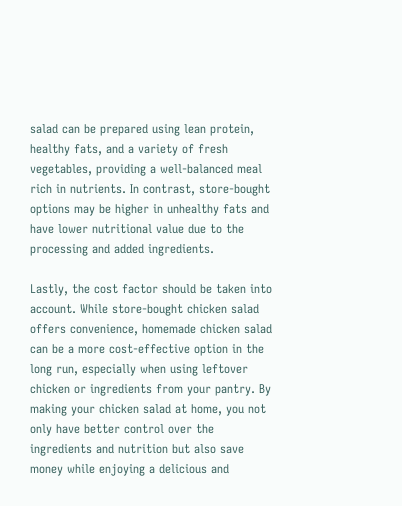salad can be prepared using lean protein, healthy fats, and a variety of fresh vegetables, providing a well-balanced meal rich in nutrients. In contrast, store-bought options may be higher in unhealthy fats and have lower nutritional value due to the processing and added ingredients.

Lastly, the cost factor should be taken into account. While store-bought chicken salad offers convenience, homemade chicken salad can be a more cost-effective option in the long run, especially when using leftover chicken or ingredients from your pantry. By making your chicken salad at home, you not only have better control over the ingredients and nutrition but also save money while enjoying a delicious and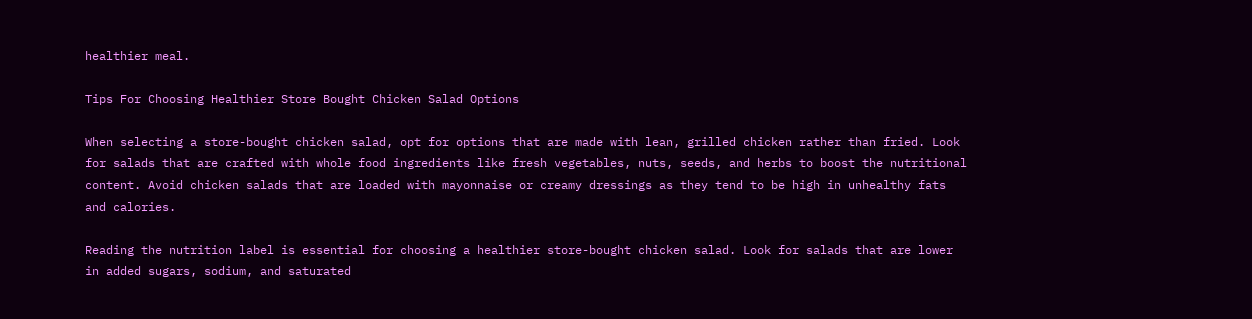healthier meal.

Tips For Choosing Healthier Store Bought Chicken Salad Options

When selecting a store-bought chicken salad, opt for options that are made with lean, grilled chicken rather than fried. Look for salads that are crafted with whole food ingredients like fresh vegetables, nuts, seeds, and herbs to boost the nutritional content. Avoid chicken salads that are loaded with mayonnaise or creamy dressings as they tend to be high in unhealthy fats and calories.

Reading the nutrition label is essential for choosing a healthier store-bought chicken salad. Look for salads that are lower in added sugars, sodium, and saturated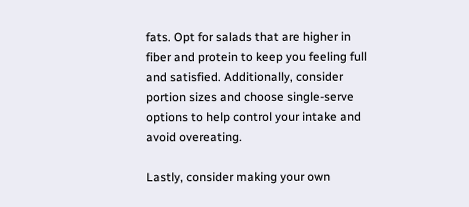fats. Opt for salads that are higher in fiber and protein to keep you feeling full and satisfied. Additionally, consider portion sizes and choose single-serve options to help control your intake and avoid overeating.

Lastly, consider making your own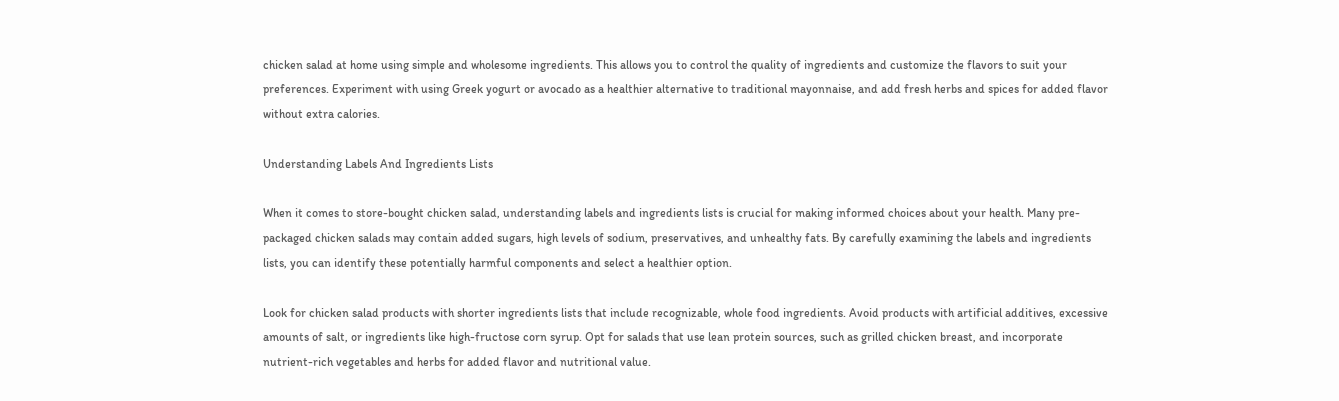chicken salad at home using simple and wholesome ingredients. This allows you to control the quality of ingredients and customize the flavors to suit your preferences. Experiment with using Greek yogurt or avocado as a healthier alternative to traditional mayonnaise, and add fresh herbs and spices for added flavor without extra calories.

Understanding Labels And Ingredients Lists

When it comes to store-bought chicken salad, understanding labels and ingredients lists is crucial for making informed choices about your health. Many pre-packaged chicken salads may contain added sugars, high levels of sodium, preservatives, and unhealthy fats. By carefully examining the labels and ingredients lists, you can identify these potentially harmful components and select a healthier option.

Look for chicken salad products with shorter ingredients lists that include recognizable, whole food ingredients. Avoid products with artificial additives, excessive amounts of salt, or ingredients like high-fructose corn syrup. Opt for salads that use lean protein sources, such as grilled chicken breast, and incorporate nutrient-rich vegetables and herbs for added flavor and nutritional value.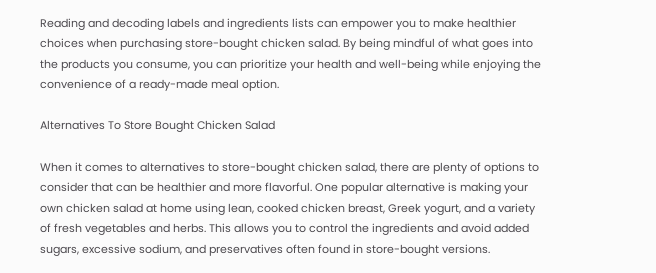Reading and decoding labels and ingredients lists can empower you to make healthier choices when purchasing store-bought chicken salad. By being mindful of what goes into the products you consume, you can prioritize your health and well-being while enjoying the convenience of a ready-made meal option.

Alternatives To Store Bought Chicken Salad

When it comes to alternatives to store-bought chicken salad, there are plenty of options to consider that can be healthier and more flavorful. One popular alternative is making your own chicken salad at home using lean, cooked chicken breast, Greek yogurt, and a variety of fresh vegetables and herbs. This allows you to control the ingredients and avoid added sugars, excessive sodium, and preservatives often found in store-bought versions.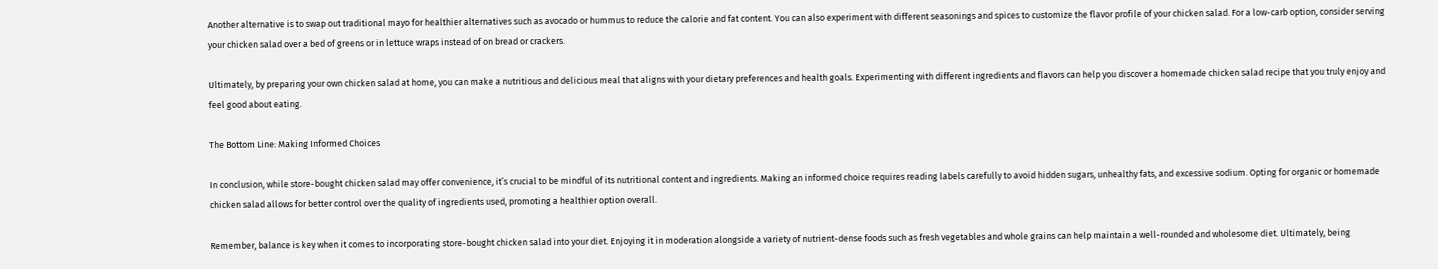Another alternative is to swap out traditional mayo for healthier alternatives such as avocado or hummus to reduce the calorie and fat content. You can also experiment with different seasonings and spices to customize the flavor profile of your chicken salad. For a low-carb option, consider serving your chicken salad over a bed of greens or in lettuce wraps instead of on bread or crackers.

Ultimately, by preparing your own chicken salad at home, you can make a nutritious and delicious meal that aligns with your dietary preferences and health goals. Experimenting with different ingredients and flavors can help you discover a homemade chicken salad recipe that you truly enjoy and feel good about eating.

The Bottom Line: Making Informed Choices

In conclusion, while store-bought chicken salad may offer convenience, it’s crucial to be mindful of its nutritional content and ingredients. Making an informed choice requires reading labels carefully to avoid hidden sugars, unhealthy fats, and excessive sodium. Opting for organic or homemade chicken salad allows for better control over the quality of ingredients used, promoting a healthier option overall.

Remember, balance is key when it comes to incorporating store-bought chicken salad into your diet. Enjoying it in moderation alongside a variety of nutrient-dense foods such as fresh vegetables and whole grains can help maintain a well-rounded and wholesome diet. Ultimately, being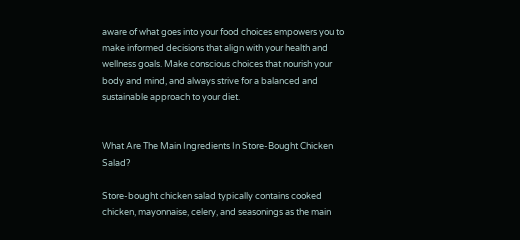aware of what goes into your food choices empowers you to make informed decisions that align with your health and wellness goals. Make conscious choices that nourish your body and mind, and always strive for a balanced and sustainable approach to your diet.


What Are The Main Ingredients In Store-Bought Chicken Salad?

Store-bought chicken salad typically contains cooked chicken, mayonnaise, celery, and seasonings as the main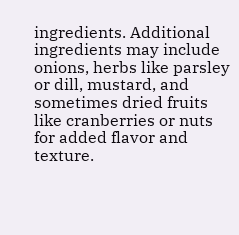ingredients. Additional ingredients may include onions, herbs like parsley or dill, mustard, and sometimes dried fruits like cranberries or nuts for added flavor and texture.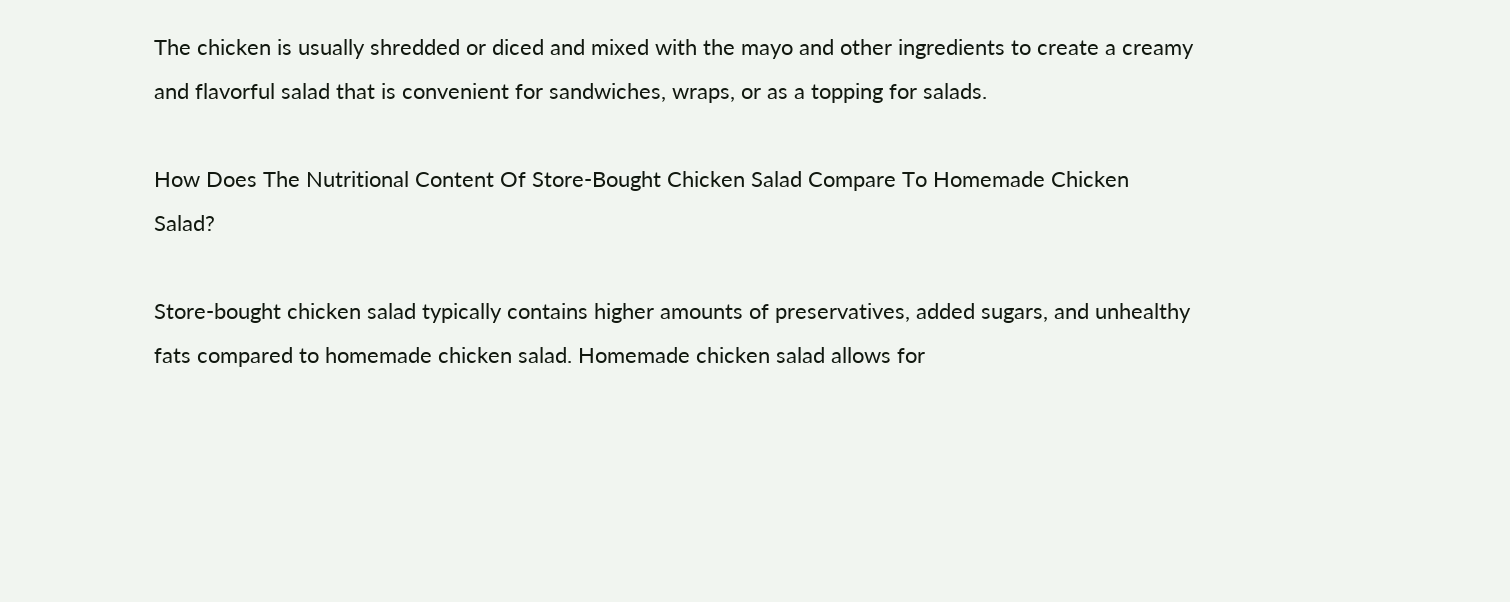The chicken is usually shredded or diced and mixed with the mayo and other ingredients to create a creamy and flavorful salad that is convenient for sandwiches, wraps, or as a topping for salads.

How Does The Nutritional Content Of Store-Bought Chicken Salad Compare To Homemade Chicken Salad?

Store-bought chicken salad typically contains higher amounts of preservatives, added sugars, and unhealthy fats compared to homemade chicken salad. Homemade chicken salad allows for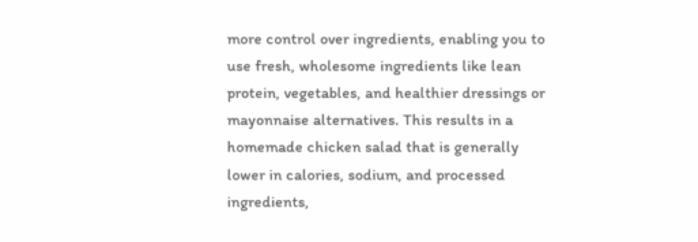more control over ingredients, enabling you to use fresh, wholesome ingredients like lean protein, vegetables, and healthier dressings or mayonnaise alternatives. This results in a homemade chicken salad that is generally lower in calories, sodium, and processed ingredients,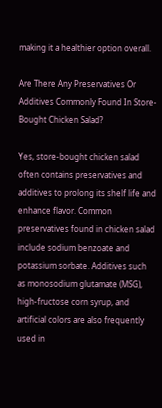making it a healthier option overall.

Are There Any Preservatives Or Additives Commonly Found In Store-Bought Chicken Salad?

Yes, store-bought chicken salad often contains preservatives and additives to prolong its shelf life and enhance flavor. Common preservatives found in chicken salad include sodium benzoate and potassium sorbate. Additives such as monosodium glutamate (MSG), high-fructose corn syrup, and artificial colors are also frequently used in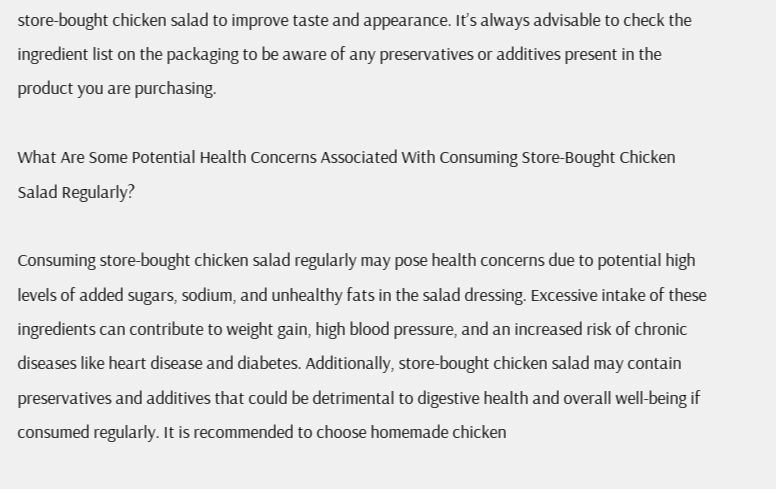store-bought chicken salad to improve taste and appearance. It’s always advisable to check the ingredient list on the packaging to be aware of any preservatives or additives present in the product you are purchasing.

What Are Some Potential Health Concerns Associated With Consuming Store-Bought Chicken Salad Regularly?

Consuming store-bought chicken salad regularly may pose health concerns due to potential high levels of added sugars, sodium, and unhealthy fats in the salad dressing. Excessive intake of these ingredients can contribute to weight gain, high blood pressure, and an increased risk of chronic diseases like heart disease and diabetes. Additionally, store-bought chicken salad may contain preservatives and additives that could be detrimental to digestive health and overall well-being if consumed regularly. It is recommended to choose homemade chicken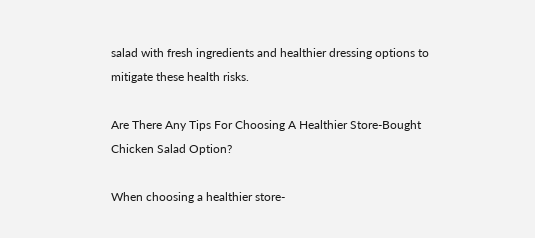salad with fresh ingredients and healthier dressing options to mitigate these health risks.

Are There Any Tips For Choosing A Healthier Store-Bought Chicken Salad Option?

When choosing a healthier store-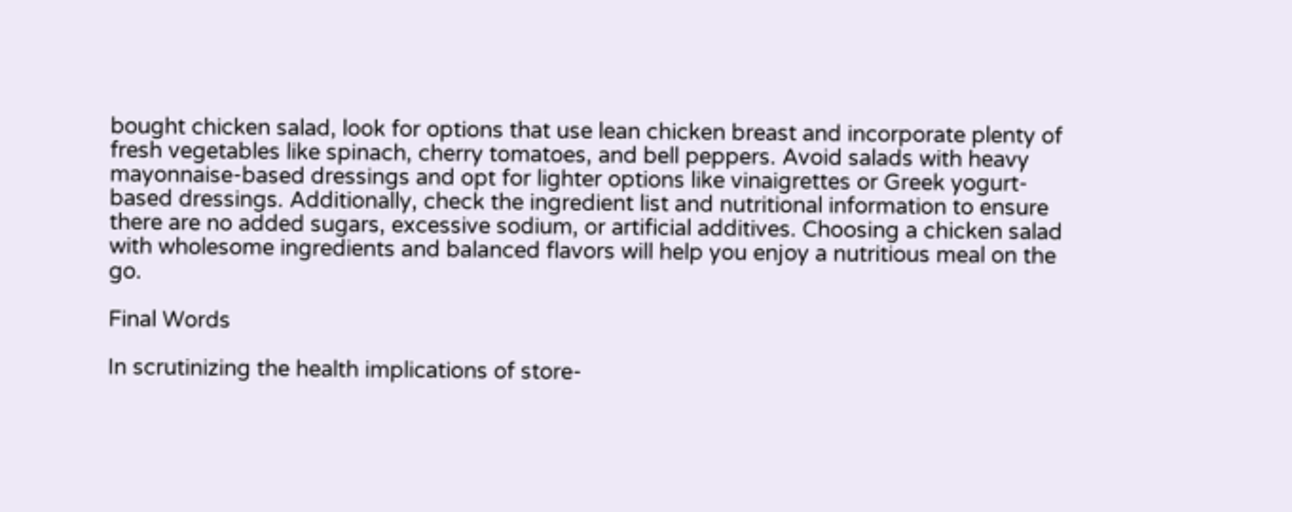bought chicken salad, look for options that use lean chicken breast and incorporate plenty of fresh vegetables like spinach, cherry tomatoes, and bell peppers. Avoid salads with heavy mayonnaise-based dressings and opt for lighter options like vinaigrettes or Greek yogurt-based dressings. Additionally, check the ingredient list and nutritional information to ensure there are no added sugars, excessive sodium, or artificial additives. Choosing a chicken salad with wholesome ingredients and balanced flavors will help you enjoy a nutritious meal on the go.

Final Words

In scrutinizing the health implications of store-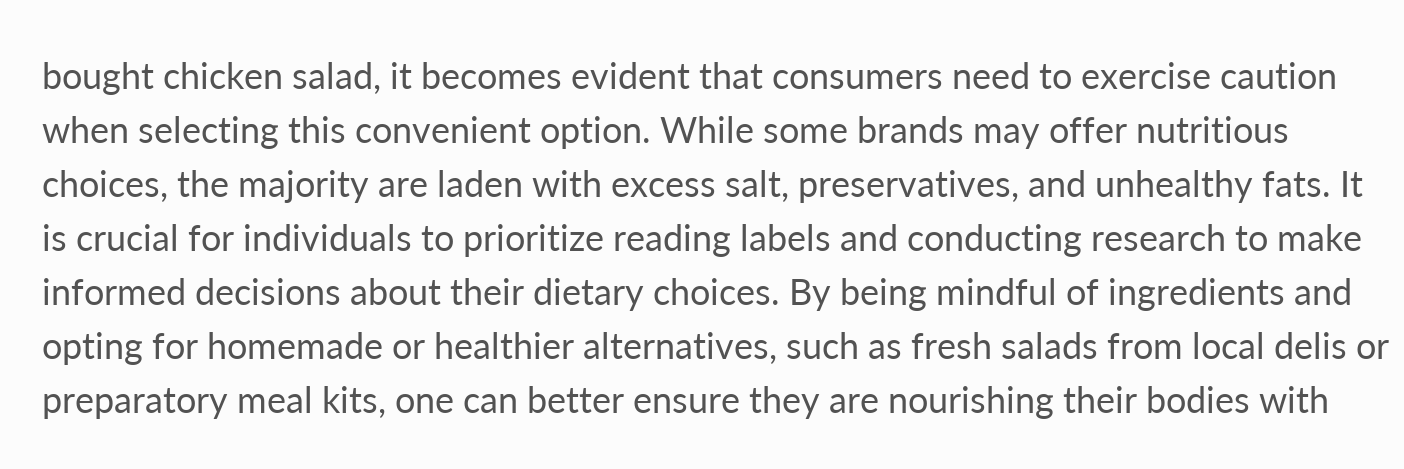bought chicken salad, it becomes evident that consumers need to exercise caution when selecting this convenient option. While some brands may offer nutritious choices, the majority are laden with excess salt, preservatives, and unhealthy fats. It is crucial for individuals to prioritize reading labels and conducting research to make informed decisions about their dietary choices. By being mindful of ingredients and opting for homemade or healthier alternatives, such as fresh salads from local delis or preparatory meal kits, one can better ensure they are nourishing their bodies with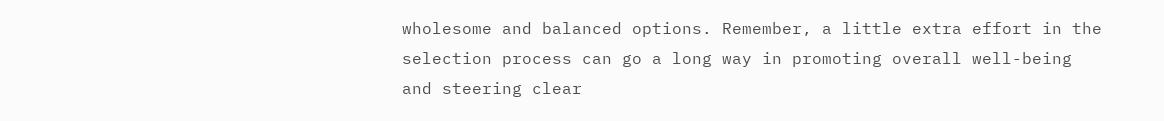wholesome and balanced options. Remember, a little extra effort in the selection process can go a long way in promoting overall well-being and steering clear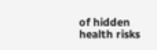of hidden health risks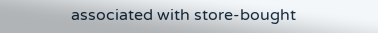associated with store-bought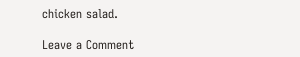chicken salad.

Leave a Comment